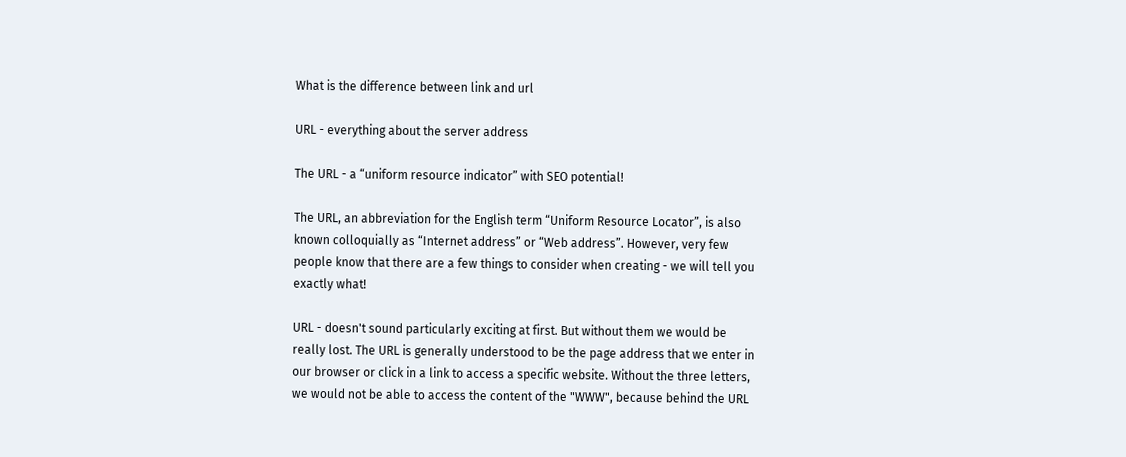What is the difference between link and url

URL - everything about the server address

The URL - a “uniform resource indicator” with SEO potential!

The URL, an abbreviation for the English term “Uniform Resource Locator”, is also known colloquially as “Internet address” or “Web address”. However, very few people know that there are a few things to consider when creating - we will tell you exactly what!

URL - doesn't sound particularly exciting at first. But without them we would be really lost. The URL is generally understood to be the page address that we enter in our browser or click in a link to access a specific website. Without the three letters, we would not be able to access the content of the "WWW", because behind the URL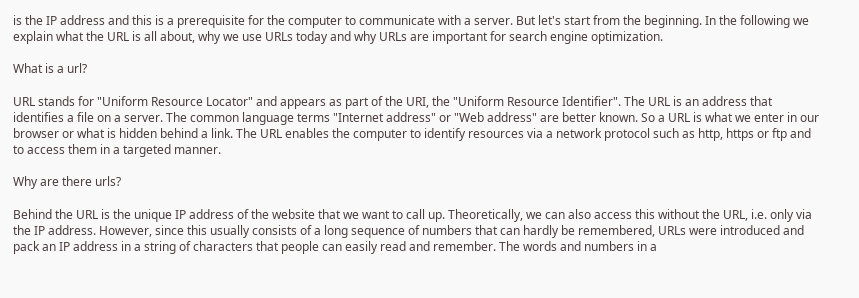is the IP address and this is a prerequisite for the computer to communicate with a server. But let's start from the beginning. In the following we explain what the URL is all about, why we use URLs today and why URLs are important for search engine optimization.

What is a url?

URL stands for "Uniform Resource Locator" and appears as part of the URI, the "Uniform Resource Identifier". The URL is an address that identifies a file on a server. The common language terms "Internet address" or "Web address" are better known. So a URL is what we enter in our browser or what is hidden behind a link. The URL enables the computer to identify resources via a network protocol such as http, https or ftp and to access them in a targeted manner.

Why are there urls?

Behind the URL is the unique IP address of the website that we want to call up. Theoretically, we can also access this without the URL, i.e. only via the IP address. However, since this usually consists of a long sequence of numbers that can hardly be remembered, URLs were introduced and pack an IP address in a string of characters that people can easily read and remember. The words and numbers in a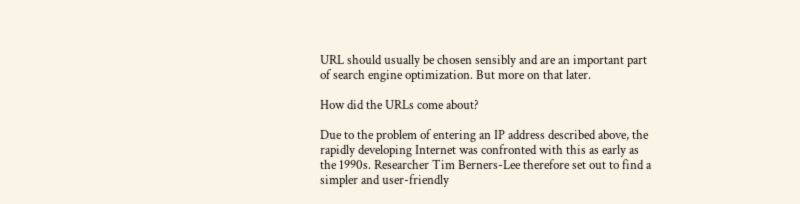URL should usually be chosen sensibly and are an important part of search engine optimization. But more on that later.

How did the URLs come about?

Due to the problem of entering an IP address described above, the rapidly developing Internet was confronted with this as early as the 1990s. Researcher Tim Berners-Lee therefore set out to find a simpler and user-friendly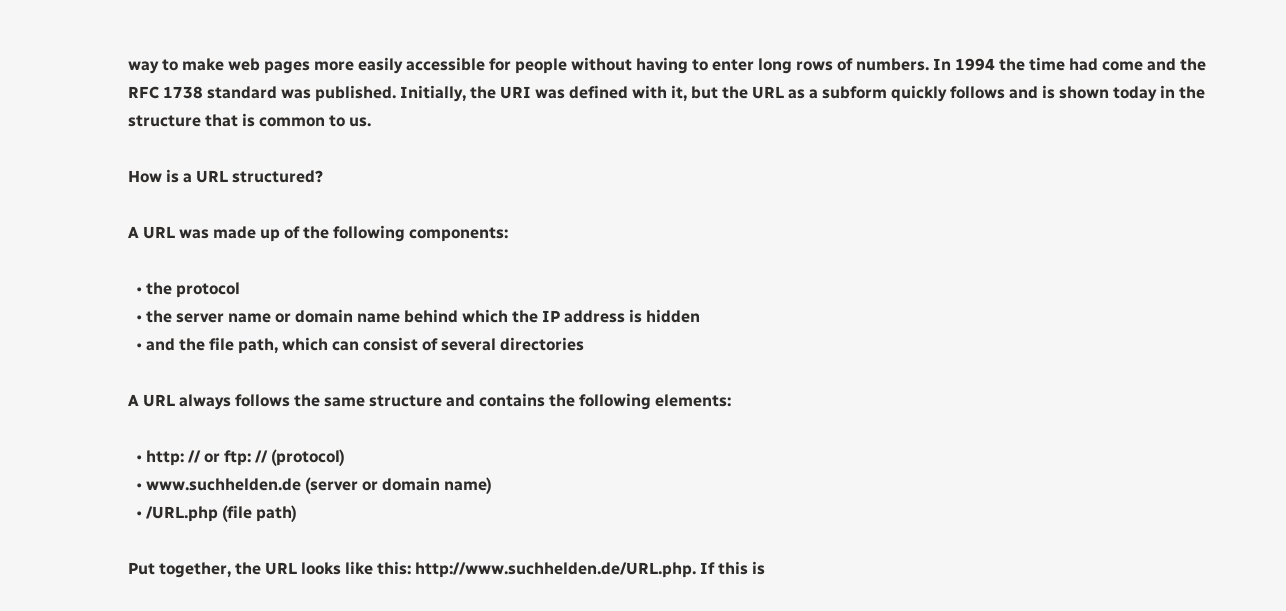way to make web pages more easily accessible for people without having to enter long rows of numbers. In 1994 the time had come and the RFC 1738 standard was published. Initially, the URI was defined with it, but the URL as a subform quickly follows and is shown today in the structure that is common to us.

How is a URL structured?

A URL was made up of the following components:

  • the protocol
  • the server name or domain name behind which the IP address is hidden
  • and the file path, which can consist of several directories

A URL always follows the same structure and contains the following elements:

  • http: // or ftp: // (protocol)
  • www.suchhelden.de (server or domain name)
  • /URL.php (file path)

Put together, the URL looks like this: http://www.suchhelden.de/URL.php. If this is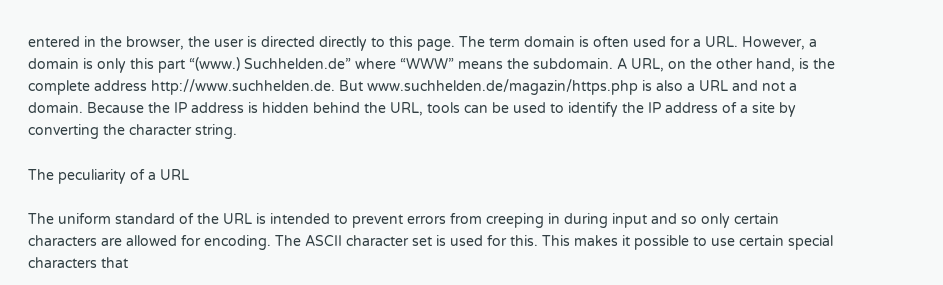entered in the browser, the user is directed directly to this page. The term domain is often used for a URL. However, a domain is only this part “(www.) Suchhelden.de” where “WWW” means the subdomain. A URL, on the other hand, is the complete address http://www.suchhelden.de. But www.suchhelden.de/magazin/https.php is also a URL and not a domain. Because the IP address is hidden behind the URL, tools can be used to identify the IP address of a site by converting the character string.

The peculiarity of a URL

The uniform standard of the URL is intended to prevent errors from creeping in during input and so only certain characters are allowed for encoding. The ASCII character set is used for this. This makes it possible to use certain special characters that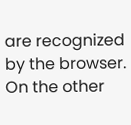are recognized by the browser. On the other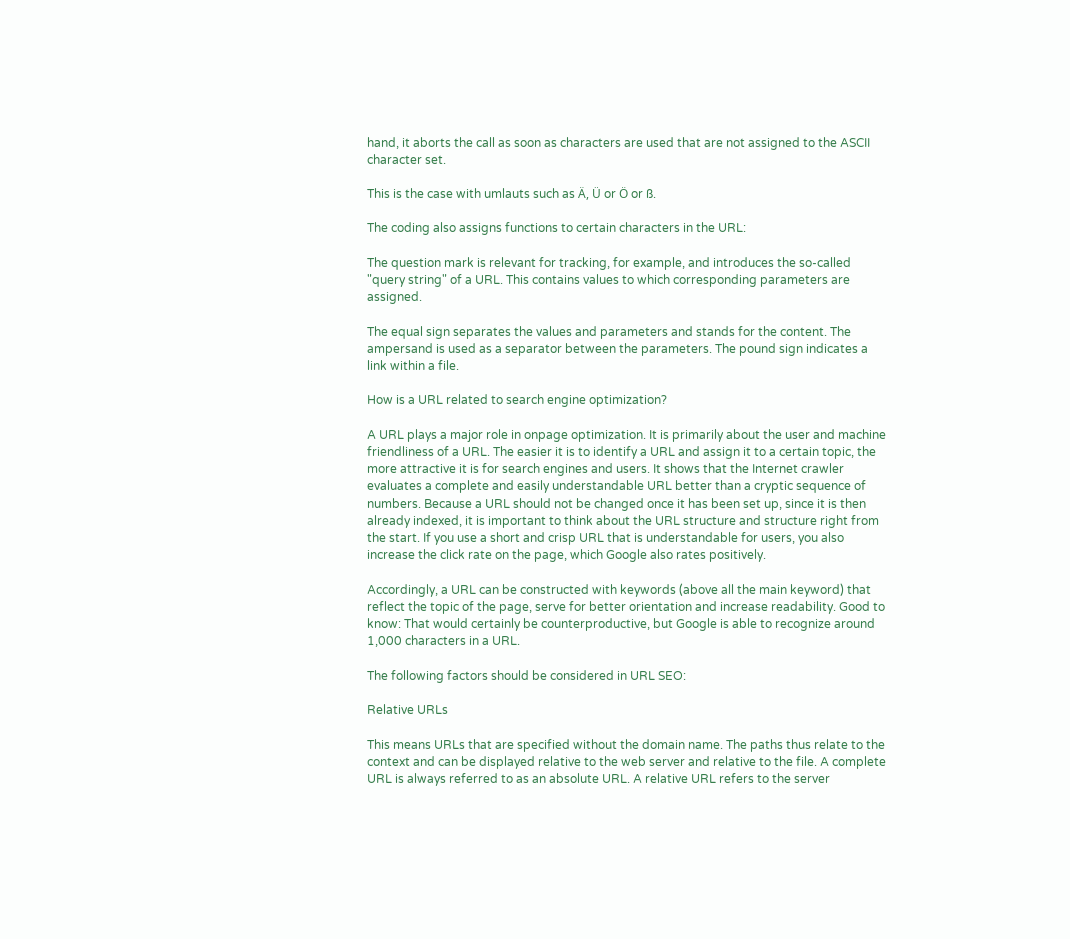hand, it aborts the call as soon as characters are used that are not assigned to the ASCII character set.

This is the case with umlauts such as Ä, Ü or Ö or ß.

The coding also assigns functions to certain characters in the URL:

The question mark is relevant for tracking, for example, and introduces the so-called "query string" of a URL. This contains values to which corresponding parameters are assigned.

The equal sign separates the values and parameters and stands for the content. The ampersand is used as a separator between the parameters. The pound sign indicates a link within a file.

How is a URL related to search engine optimization?

A URL plays a major role in onpage optimization. It is primarily about the user and machine friendliness of a URL. The easier it is to identify a URL and assign it to a certain topic, the more attractive it is for search engines and users. It shows that the Internet crawler evaluates a complete and easily understandable URL better than a cryptic sequence of numbers. Because a URL should not be changed once it has been set up, since it is then already indexed, it is important to think about the URL structure and structure right from the start. If you use a short and crisp URL that is understandable for users, you also increase the click rate on the page, which Google also rates positively.

Accordingly, a URL can be constructed with keywords (above all the main keyword) that reflect the topic of the page, serve for better orientation and increase readability. Good to know: That would certainly be counterproductive, but Google is able to recognize around 1,000 characters in a URL.

The following factors should be considered in URL SEO:

Relative URLs

This means URLs that are specified without the domain name. The paths thus relate to the context and can be displayed relative to the web server and relative to the file. A complete URL is always referred to as an absolute URL. A relative URL refers to the server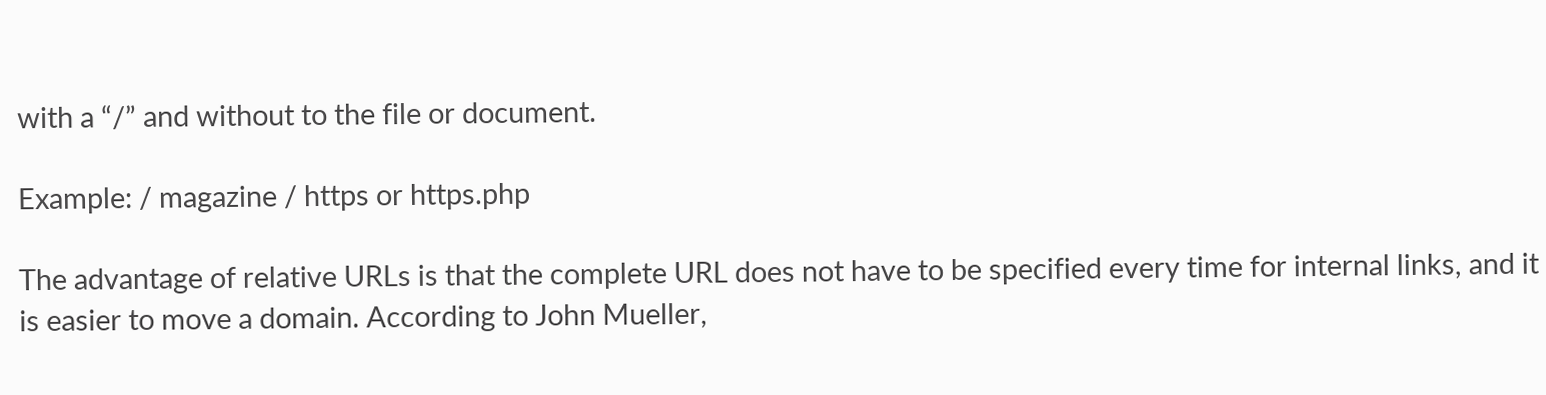with a “/” and without to the file or document.

Example: / magazine / https or https.php

The advantage of relative URLs is that the complete URL does not have to be specified every time for internal links, and it is easier to move a domain. According to John Mueller,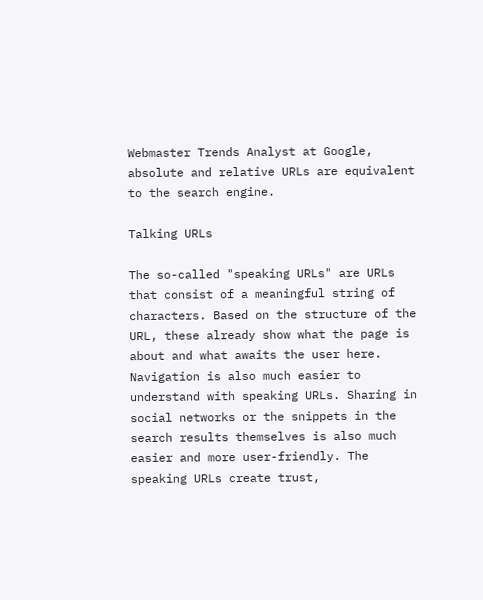Webmaster Trends Analyst at Google, absolute and relative URLs are equivalent to the search engine.

Talking URLs

The so-called "speaking URLs" are URLs that consist of a meaningful string of characters. Based on the structure of the URL, these already show what the page is about and what awaits the user here. Navigation is also much easier to understand with speaking URLs. Sharing in social networks or the snippets in the search results themselves is also much easier and more user-friendly. The speaking URLs create trust,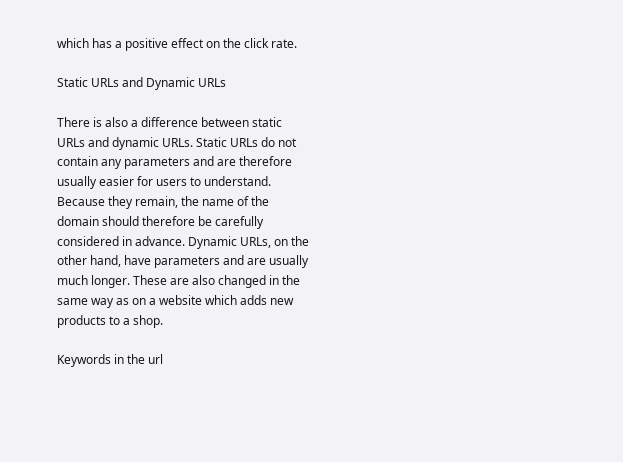which has a positive effect on the click rate.

Static URLs and Dynamic URLs

There is also a difference between static URLs and dynamic URLs. Static URLs do not contain any parameters and are therefore usually easier for users to understand. Because they remain, the name of the domain should therefore be carefully considered in advance. Dynamic URLs, on the other hand, have parameters and are usually much longer. These are also changed in the same way as on a website which adds new products to a shop.

Keywords in the url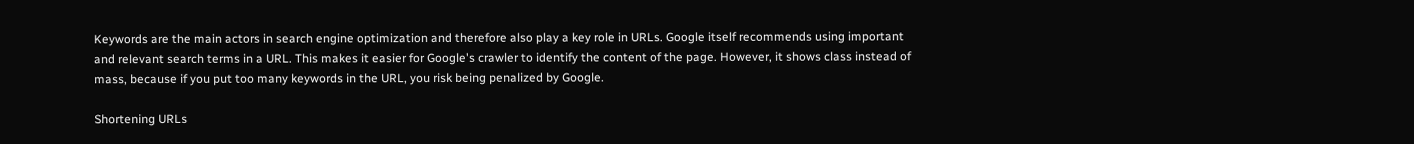Keywords are the main actors in search engine optimization and therefore also play a key role in URLs. Google itself recommends using important and relevant search terms in a URL. This makes it easier for Google's crawler to identify the content of the page. However, it shows class instead of mass, because if you put too many keywords in the URL, you risk being penalized by Google.

Shortening URLs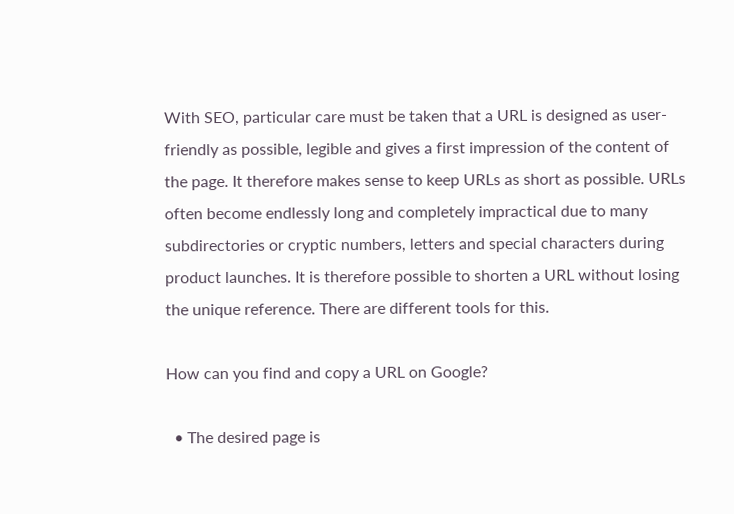With SEO, particular care must be taken that a URL is designed as user-friendly as possible, legible and gives a first impression of the content of the page. It therefore makes sense to keep URLs as short as possible. URLs often become endlessly long and completely impractical due to many subdirectories or cryptic numbers, letters and special characters during product launches. It is therefore possible to shorten a URL without losing the unique reference. There are different tools for this.

How can you find and copy a URL on Google?

  • The desired page is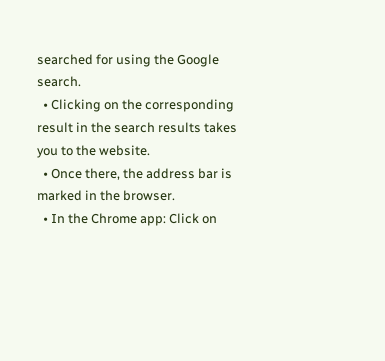searched for using the Google search.
  • Clicking on the corresponding result in the search results takes you to the website.
  • Once there, the address bar is marked in the browser.
  • In the Chrome app: Click on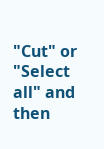"Cut" or "Select all" and then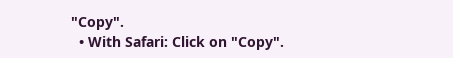"Copy".
  • With Safari: Click on "Copy".